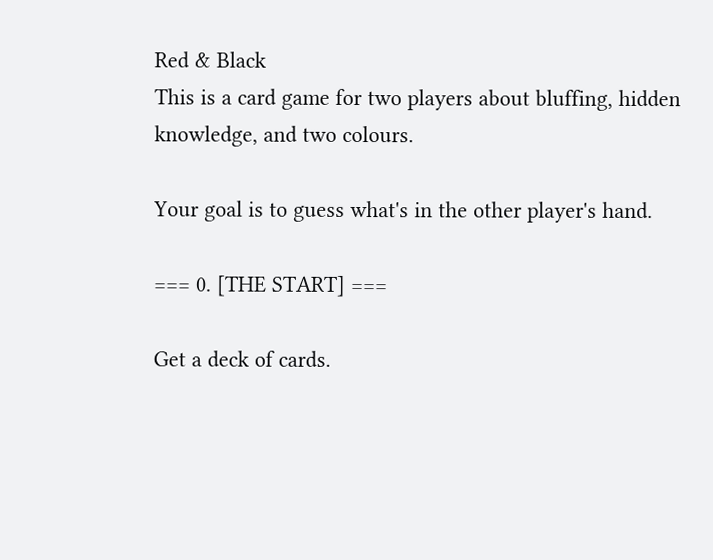Red & Black
This is a card game for two players about bluffing, hidden
knowledge, and two colours.

Your goal is to guess what's in the other player's hand.

=== 0. [THE START] ===

Get a deck of cards.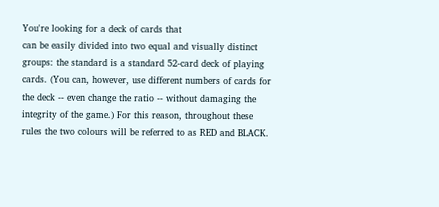You're looking for a deck of cards that
can be easily divided into two equal and visually distinct
groups: the standard is a standard 52-card deck of playing
cards. (You can, however, use different numbers of cards for
the deck -- even change the ratio -- without damaging the
integrity of the game.) For this reason, throughout these
rules the two colours will be referred to as RED and BLACK.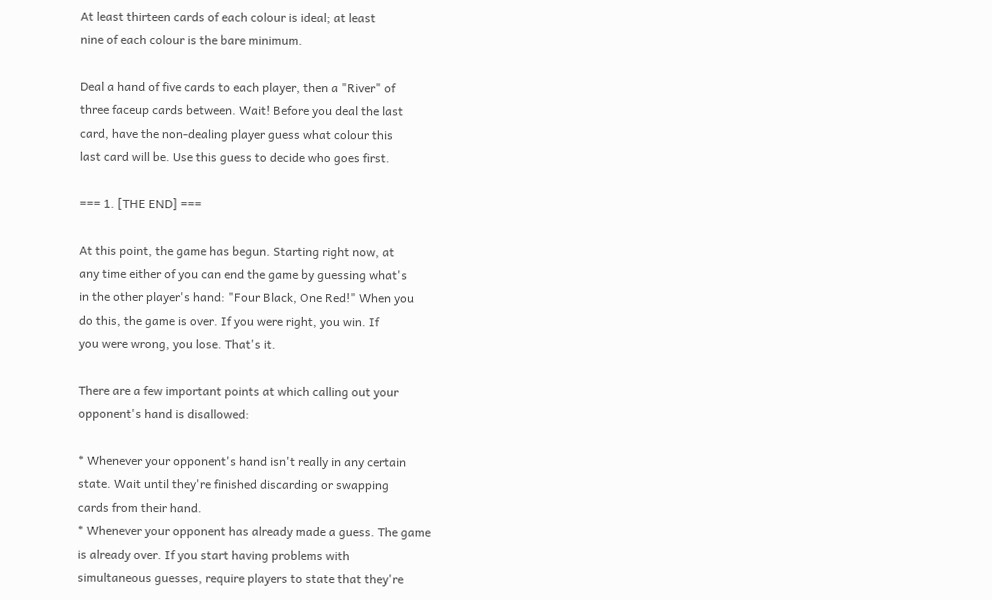At least thirteen cards of each colour is ideal; at least
nine of each colour is the bare minimum.

Deal a hand of five cards to each player, then a "River" of
three faceup cards between. Wait! Before you deal the last
card, have the non-dealing player guess what colour this
last card will be. Use this guess to decide who goes first.

=== 1. [THE END] ===

At this point, the game has begun. Starting right now, at
any time either of you can end the game by guessing what's
in the other player's hand: "Four Black, One Red!" When you
do this, the game is over. If you were right, you win. If
you were wrong, you lose. That's it.

There are a few important points at which calling out your
opponent's hand is disallowed:

* Whenever your opponent's hand isn't really in any certain
state. Wait until they're finished discarding or swapping
cards from their hand.
* Whenever your opponent has already made a guess. The game
is already over. If you start having problems with
simultaneous guesses, require players to state that they're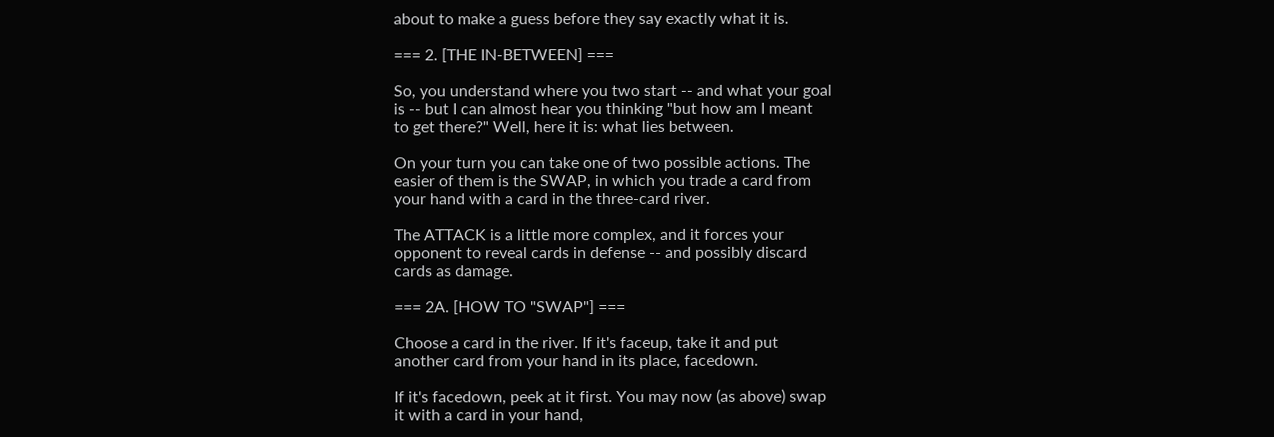about to make a guess before they say exactly what it is.

=== 2. [THE IN-BETWEEN] ===

So, you understand where you two start -- and what your goal
is -- but I can almost hear you thinking "but how am I meant
to get there?" Well, here it is: what lies between.

On your turn you can take one of two possible actions. The
easier of them is the SWAP, in which you trade a card from
your hand with a card in the three-card river.

The ATTACK is a little more complex, and it forces your
opponent to reveal cards in defense -- and possibly discard
cards as damage.

=== 2A. [HOW TO "SWAP"] ===

Choose a card in the river. If it's faceup, take it and put
another card from your hand in its place, facedown.

If it's facedown, peek at it first. You may now (as above) swap
it with a card in your hand,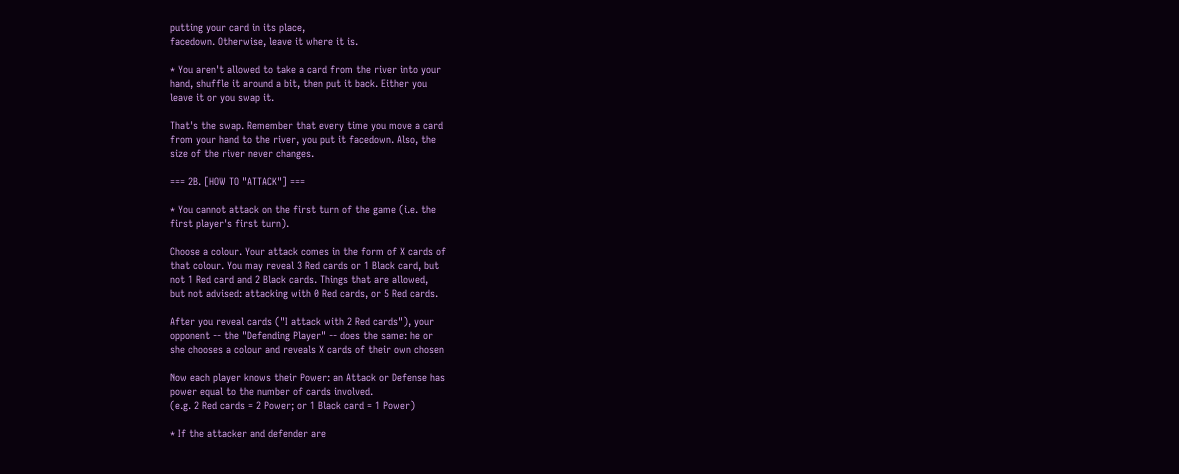putting your card in its place,
facedown. Otherwise, leave it where it is.

* You aren't allowed to take a card from the river into your
hand, shuffle it around a bit, then put it back. Either you
leave it or you swap it.

That's the swap. Remember that every time you move a card
from your hand to the river, you put it facedown. Also, the
size of the river never changes.

=== 2B. [HOW TO "ATTACK"] ===

* You cannot attack on the first turn of the game (i.e. the
first player's first turn).

Choose a colour. Your attack comes in the form of X cards of
that colour. You may reveal 3 Red cards or 1 Black card, but
not 1 Red card and 2 Black cards. Things that are allowed,
but not advised: attacking with 0 Red cards, or 5 Red cards.

After you reveal cards ("I attack with 2 Red cards"), your
opponent -- the "Defending Player" -- does the same: he or
she chooses a colour and reveals X cards of their own chosen

Now each player knows their Power: an Attack or Defense has
power equal to the number of cards involved.
(e.g. 2 Red cards = 2 Power; or 1 Black card = 1 Power)

* If the attacker and defender are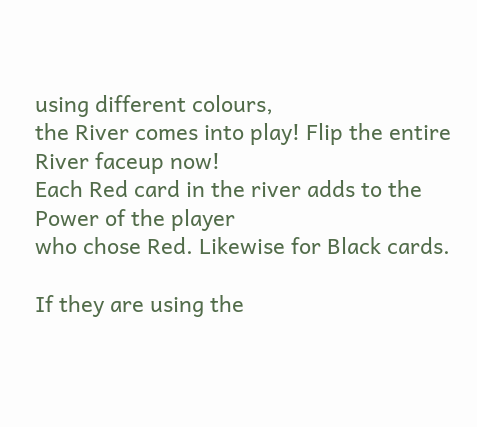using different colours,
the River comes into play! Flip the entire River faceup now!
Each Red card in the river adds to the Power of the player
who chose Red. Likewise for Black cards.

If they are using the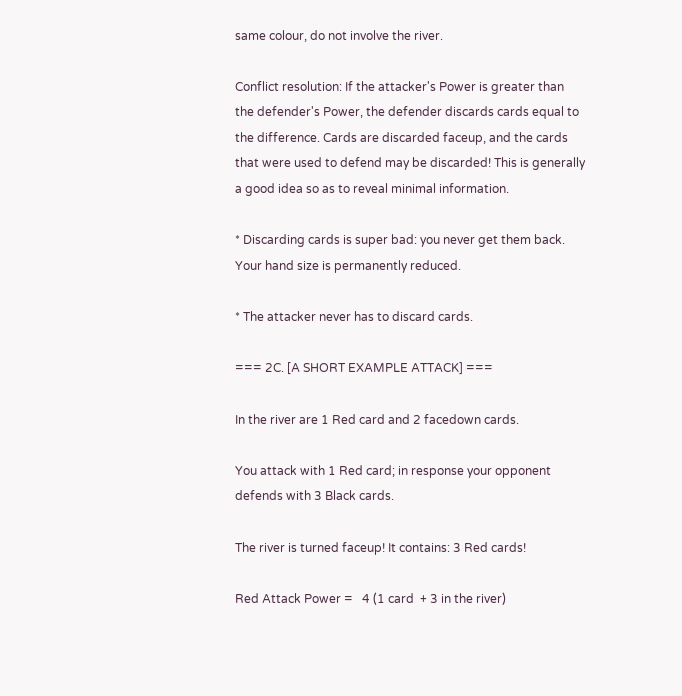same colour, do not involve the river.

Conflict resolution: If the attacker's Power is greater than
the defender's Power, the defender discards cards equal to
the difference. Cards are discarded faceup, and the cards
that were used to defend may be discarded! This is generally
a good idea so as to reveal minimal information.

* Discarding cards is super bad: you never get them back.
Your hand size is permanently reduced.

* The attacker never has to discard cards.

=== 2C. [A SHORT EXAMPLE ATTACK] ===

In the river are 1 Red card and 2 facedown cards.

You attack with 1 Red card; in response your opponent
defends with 3 Black cards.

The river is turned faceup! It contains: 3 Red cards!

Red Attack Power =   4 (1 card  + 3 in the river)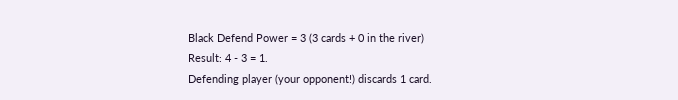Black Defend Power = 3 (3 cards + 0 in the river)
Result: 4 - 3 = 1.
Defending player (your opponent!) discards 1 card.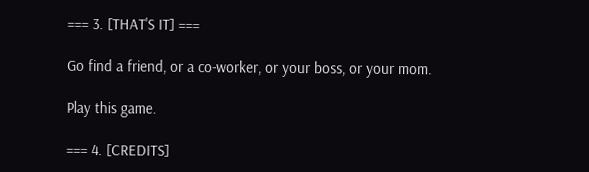=== 3. [THAT'S IT] ===

Go find a friend, or a co-worker, or your boss, or your mom.

Play this game.

=== 4. [CREDITS]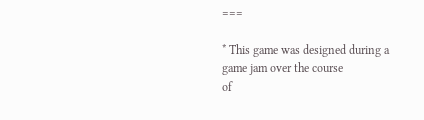===

* This game was designed during a game jam over the course
of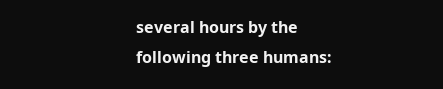several hours by the following three humans: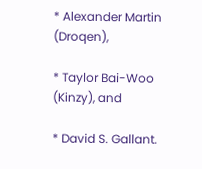* Alexander Martin (Droqen),

* Taylor Bai-Woo (Kinzy), and

* David S. Gallant.